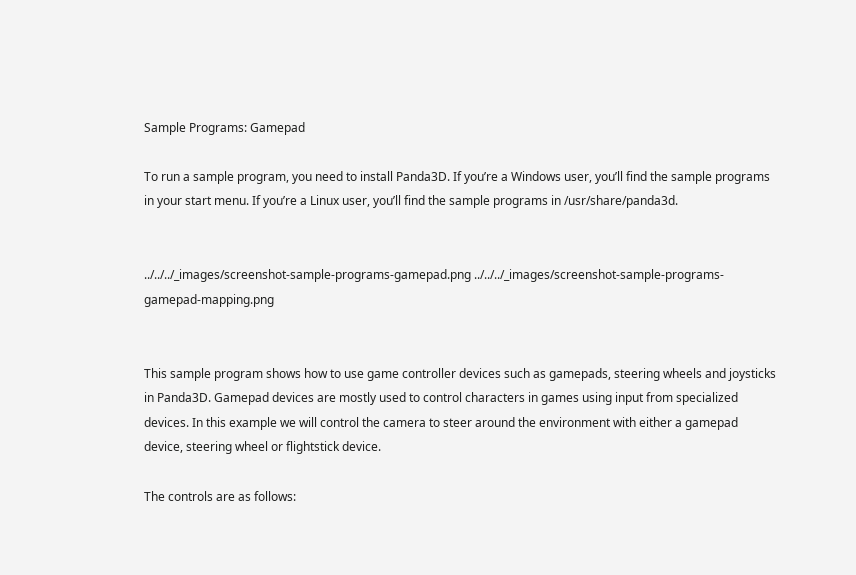Sample Programs: Gamepad

To run a sample program, you need to install Panda3D. If you’re a Windows user, you’ll find the sample programs in your start menu. If you’re a Linux user, you’ll find the sample programs in /usr/share/panda3d.


../../../_images/screenshot-sample-programs-gamepad.png ../../../_images/screenshot-sample-programs-gamepad-mapping.png


This sample program shows how to use game controller devices such as gamepads, steering wheels and joysticks in Panda3D. Gamepad devices are mostly used to control characters in games using input from specialized devices. In this example we will control the camera to steer around the environment with either a gamepad device, steering wheel or flightstick device.

The controls are as follows: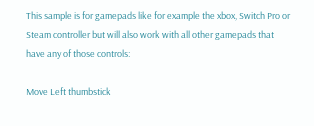This sample is for gamepads like for example the xbox, Switch Pro or Steam controller but will also work with all other gamepads that have any of those controls:

Move Left thumbstick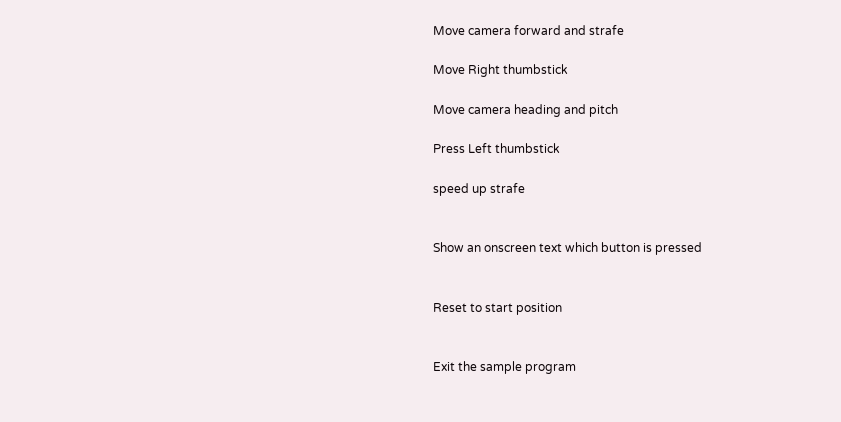Move camera forward and strafe

Move Right thumbstick

Move camera heading and pitch

Press Left thumbstick

speed up strafe


Show an onscreen text which button is pressed


Reset to start position


Exit the sample program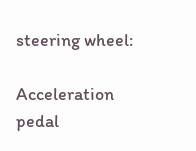steering wheel:

Acceleration pedal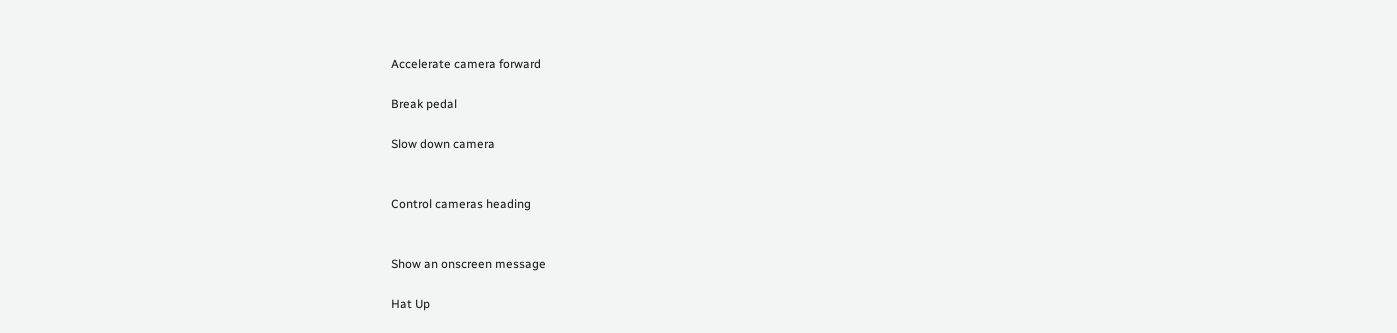Accelerate camera forward

Break pedal

Slow down camera


Control cameras heading


Show an onscreen message

Hat Up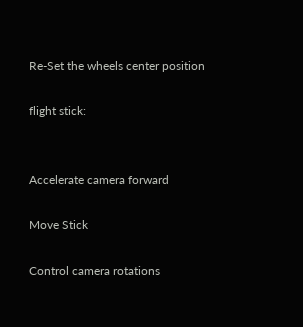Re-Set the wheels center position

flight stick:


Accelerate camera forward

Move Stick

Control camera rotations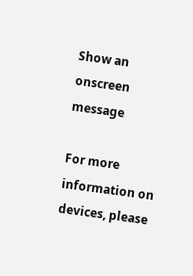Show an onscreen message

For more information on devices, please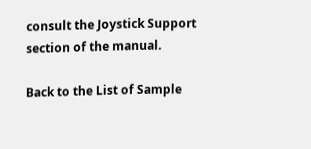consult the Joystick Support section of the manual.

Back to the List of Sample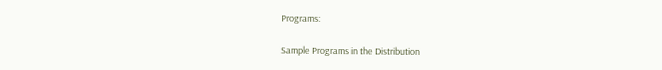Programs:

Sample Programs in the Distribution